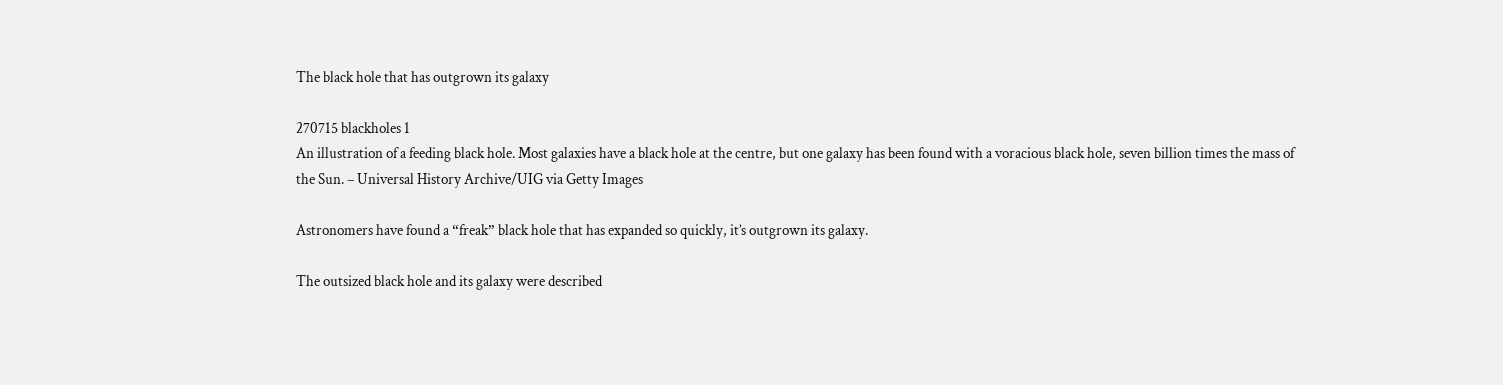The black hole that has outgrown its galaxy

270715 blackholes 1
An illustration of a feeding black hole. Most galaxies have a black hole at the centre, but one galaxy has been found with a voracious black hole, seven billion times the mass of the Sun. – Universal History Archive/UIG via Getty Images

Astronomers have found a “freak” black hole that has expanded so quickly, it’s outgrown its galaxy.

The outsized black hole and its galaxy were described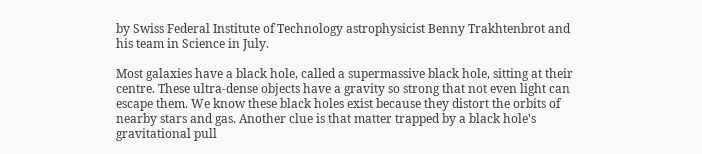by Swiss Federal Institute of Technology astrophysicist Benny Trakhtenbrot and his team in Science in July.

Most galaxies have a black hole, called a supermassive black hole, sitting at their centre. These ultra-dense objects have a gravity so strong that not even light can escape them. We know these black holes exist because they distort the orbits of nearby stars and gas. Another clue is that matter trapped by a black hole's gravitational pull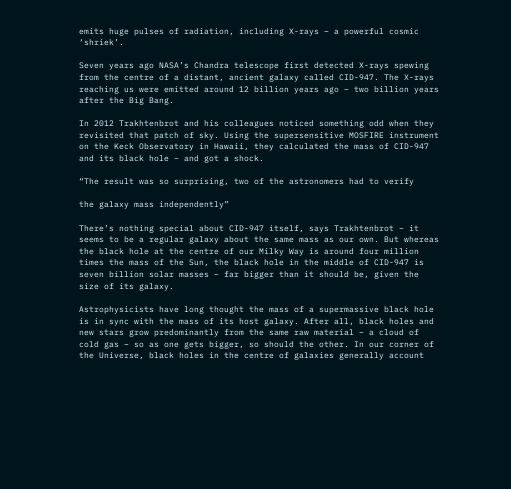emits huge pulses of radiation, including X-rays – a powerful cosmic ‘shriek’.

Seven years ago NASA’s Chandra telescope first detected X-rays spewing from the centre of a distant, ancient galaxy called CID-947. The X-rays reaching us were emitted around 12 billion years ago – two billion years after the Big Bang.

In 2012 Trakhtenbrot and his colleagues noticed something odd when they revisited that patch of sky. Using the supersensitive MOSFIRE instrument on the Keck Observatory in Hawaii, they calculated the mass of CID-947 and its black hole – and got a shock.

“The result was so surprising, two of the astronomers had to verify

the galaxy mass independently”

There’s nothing special about CID-947 itself, says Trakhtenbrot – it seems to be a regular galaxy about the same mass as our own. But whereas the black hole at the centre of our Milky Way is around four million times the mass of the Sun, the black hole in the middle of CID-947 is seven billion solar masses – far bigger than it should be, given the size of its galaxy.

Astrophysicists have long thought the mass of a supermassive black hole is in sync with the mass of its host galaxy. After all, black holes and new stars grow predominantly from the same raw material – a cloud of cold gas – so as one gets bigger, so should the other. In our corner of the Universe, black holes in the centre of galaxies generally account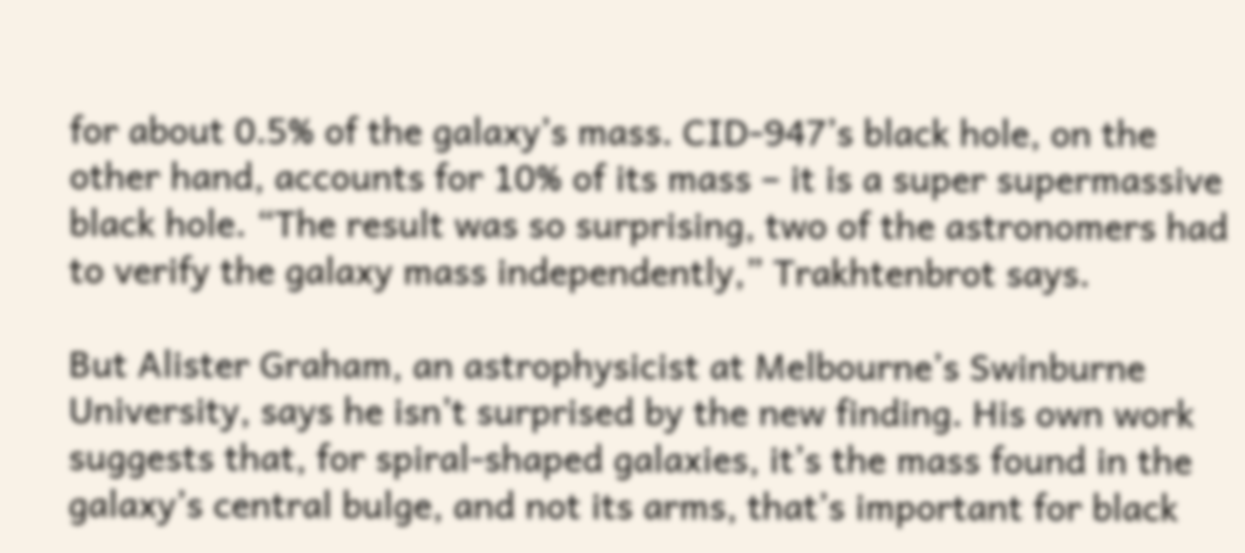for about 0.5% of the galaxy’s mass. CID-947’s black hole, on the other hand, accounts for 10% of its mass – it is a super supermassive black hole. “The result was so surprising, two of the astronomers had to verify the galaxy mass independently,” Trakhtenbrot says.

But Alister Graham, an astrophysicist at Melbourne’s Swinburne University, says he isn’t surprised by the new finding. His own work suggests that, for spiral-shaped galaxies, it’s the mass found in the galaxy’s central bulge, and not its arms, that’s important for black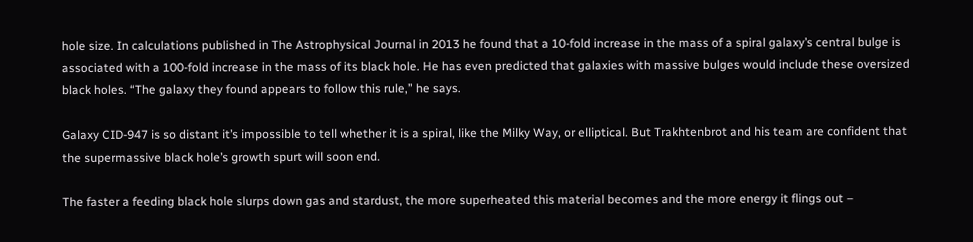hole size. In calculations published in The Astrophysical Journal in 2013 he found that a 10-fold increase in the mass of a spiral galaxy’s central bulge is associated with a 100-fold increase in the mass of its black hole. He has even predicted that galaxies with massive bulges would include these oversized black holes. “The galaxy they found appears to follow this rule,” he says.

Galaxy CID-947 is so distant it’s impossible to tell whether it is a spiral, like the Milky Way, or elliptical. But Trakhtenbrot and his team are confident that the supermassive black hole’s growth spurt will soon end.

The faster a feeding black hole slurps down gas and stardust, the more superheated this material becomes and the more energy it flings out –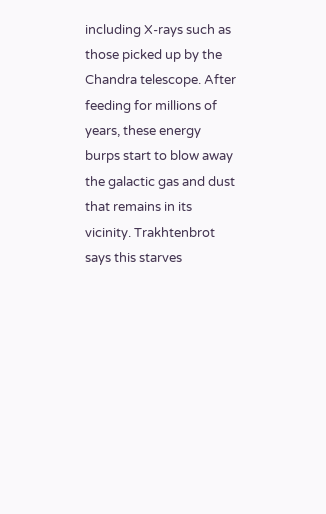including X-rays such as those picked up by the Chandra telescope. After feeding for millions of years, these energy burps start to blow away the galactic gas and dust that remains in its vicinity. Trakhtenbrot says this starves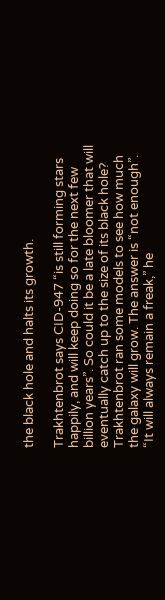the black hole and halts its growth.

Trakhtenbrot says CID-947 “is still forming stars happily, and will keep doing so for the next few billion years”. So could it be a late bloomer that will eventually catch up to the size of its black hole? Trakhtenbrot ran some models to see how much the galaxy will grow. The answer is “not enough”. “It will always remain a freak,” he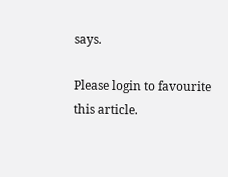says.

Please login to favourite this article.